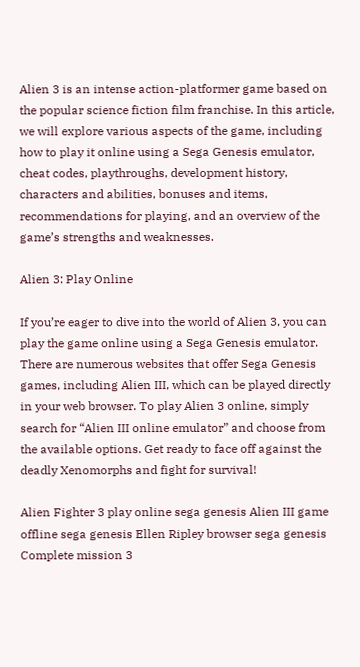Alien 3 is an intense action-platformer game based on the popular science fiction film franchise. In this article, we will explore various aspects of the game, including how to play it online using a Sega Genesis emulator, cheat codes, playthroughs, development history, characters and abilities, bonuses and items, recommendations for playing, and an overview of the game’s strengths and weaknesses.

Alien 3: Play Online

If you’re eager to dive into the world of Alien 3, you can play the game online using a Sega Genesis emulator. There are numerous websites that offer Sega Genesis games, including Alien III, which can be played directly in your web browser. To play Alien 3 online, simply search for “Alien III online emulator” and choose from the available options. Get ready to face off against the deadly Xenomorphs and fight for survival!

Alien Fighter 3 play online sega genesis Alien III game offline sega genesis Ellen Ripley browser sega genesis Complete mission 3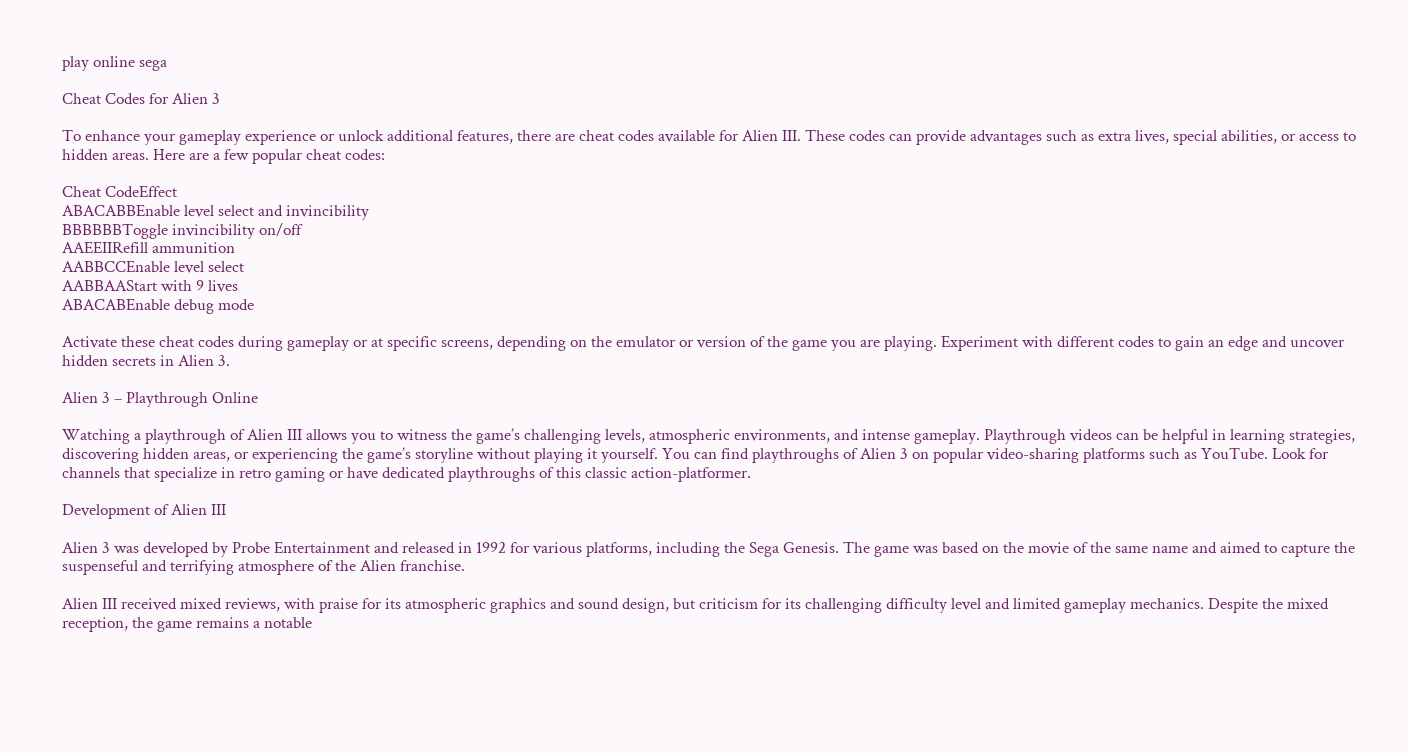play online sega

Cheat Codes for Alien 3

To enhance your gameplay experience or unlock additional features, there are cheat codes available for Alien III. These codes can provide advantages such as extra lives, special abilities, or access to hidden areas. Here are a few popular cheat codes:

Cheat CodeEffect
ABACABBEnable level select and invincibility
BBBBBBToggle invincibility on/off
AAEEIIRefill ammunition
AABBCCEnable level select
AABBAAStart with 9 lives
ABACABEnable debug mode

Activate these cheat codes during gameplay or at specific screens, depending on the emulator or version of the game you are playing. Experiment with different codes to gain an edge and uncover hidden secrets in Alien 3.

Alien 3 – Playthrough Online

Watching a playthrough of Alien III allows you to witness the game’s challenging levels, atmospheric environments, and intense gameplay. Playthrough videos can be helpful in learning strategies, discovering hidden areas, or experiencing the game’s storyline without playing it yourself. You can find playthroughs of Alien 3 on popular video-sharing platforms such as YouTube. Look for channels that specialize in retro gaming or have dedicated playthroughs of this classic action-platformer.

Development of Alien III

Alien 3 was developed by Probe Entertainment and released in 1992 for various platforms, including the Sega Genesis. The game was based on the movie of the same name and aimed to capture the suspenseful and terrifying atmosphere of the Alien franchise.

Alien III received mixed reviews, with praise for its atmospheric graphics and sound design, but criticism for its challenging difficulty level and limited gameplay mechanics. Despite the mixed reception, the game remains a notable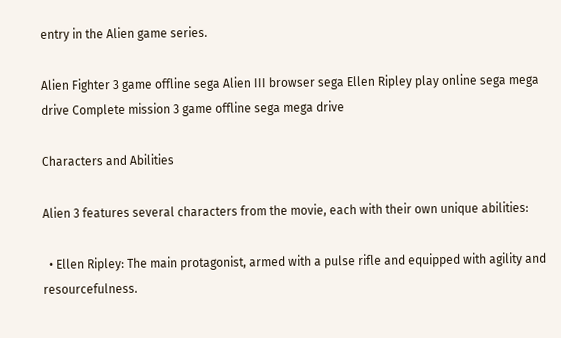entry in the Alien game series.

Alien Fighter 3 game offline sega Alien III browser sega Ellen Ripley play online sega mega drive Complete mission 3 game offline sega mega drive

Characters and Abilities

Alien 3 features several characters from the movie, each with their own unique abilities:

  • Ellen Ripley: The main protagonist, armed with a pulse rifle and equipped with agility and resourcefulness.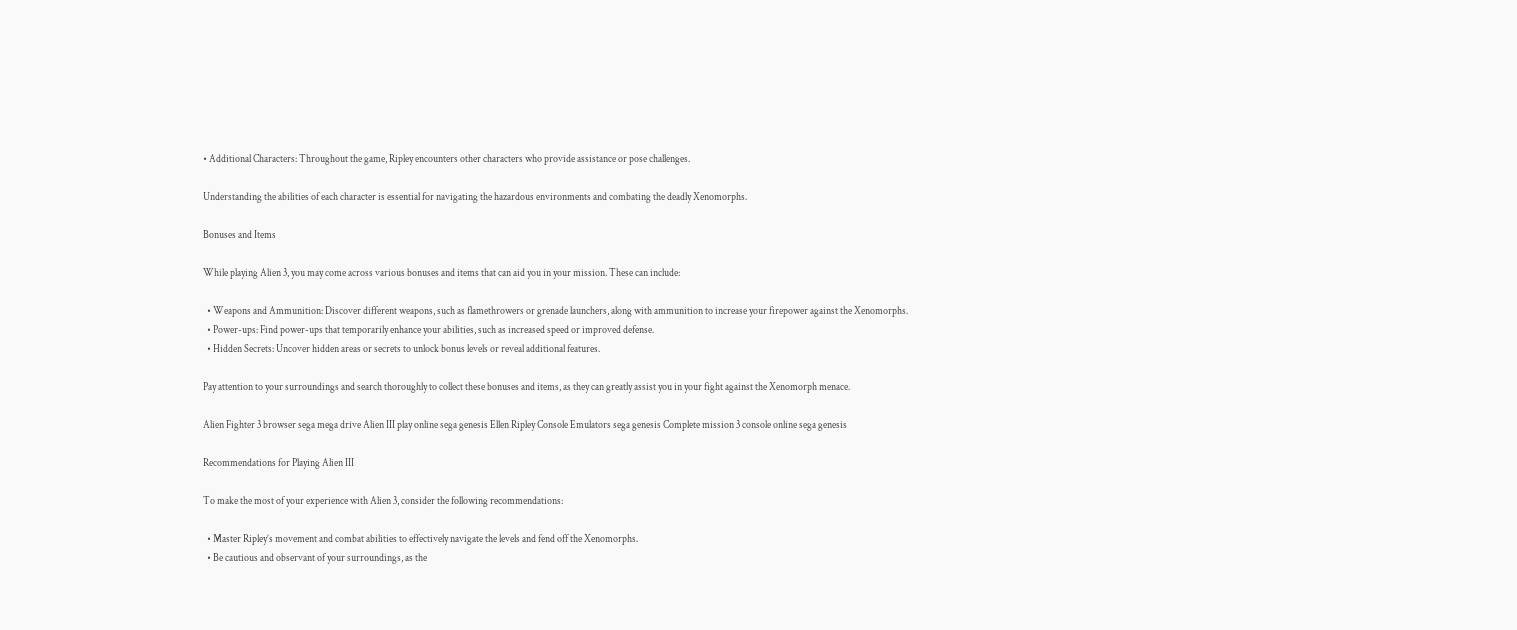• Additional Characters: Throughout the game, Ripley encounters other characters who provide assistance or pose challenges.

Understanding the abilities of each character is essential for navigating the hazardous environments and combating the deadly Xenomorphs.

Bonuses and Items

While playing Alien 3, you may come across various bonuses and items that can aid you in your mission. These can include:

  • Weapons and Ammunition: Discover different weapons, such as flamethrowers or grenade launchers, along with ammunition to increase your firepower against the Xenomorphs.
  • Power-ups: Find power-ups that temporarily enhance your abilities, such as increased speed or improved defense.
  • Hidden Secrets: Uncover hidden areas or secrets to unlock bonus levels or reveal additional features.

Pay attention to your surroundings and search thoroughly to collect these bonuses and items, as they can greatly assist you in your fight against the Xenomorph menace.

Alien Fighter 3 browser sega mega drive Alien III play online sega genesis Ellen Ripley Console Emulators sega genesis Complete mission 3 console online sega genesis

Recommendations for Playing Alien III

To make the most of your experience with Alien 3, consider the following recommendations:

  • Master Ripley’s movement and combat abilities to effectively navigate the levels and fend off the Xenomorphs.
  • Be cautious and observant of your surroundings, as the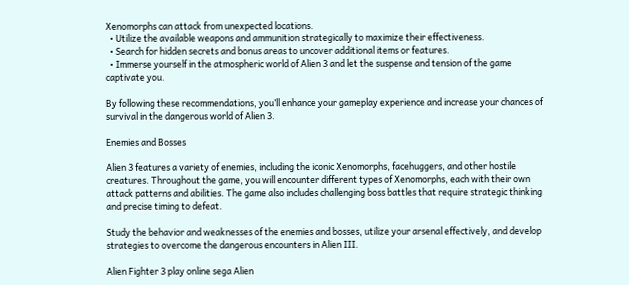Xenomorphs can attack from unexpected locations.
  • Utilize the available weapons and ammunition strategically to maximize their effectiveness.
  • Search for hidden secrets and bonus areas to uncover additional items or features.
  • Immerse yourself in the atmospheric world of Alien 3 and let the suspense and tension of the game captivate you.

By following these recommendations, you’ll enhance your gameplay experience and increase your chances of survival in the dangerous world of Alien 3.

Enemies and Bosses

Alien 3 features a variety of enemies, including the iconic Xenomorphs, facehuggers, and other hostile creatures. Throughout the game, you will encounter different types of Xenomorphs, each with their own attack patterns and abilities. The game also includes challenging boss battles that require strategic thinking and precise timing to defeat.

Study the behavior and weaknesses of the enemies and bosses, utilize your arsenal effectively, and develop strategies to overcome the dangerous encounters in Alien III.

Alien Fighter 3 play online sega Alien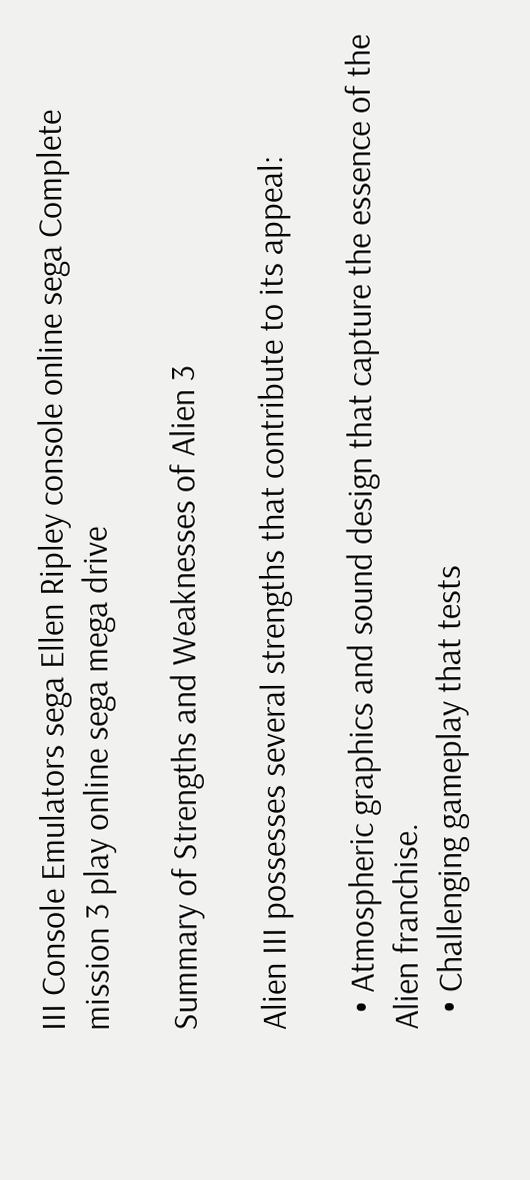III Console Emulators sega Ellen Ripley console online sega Complete mission 3 play online sega mega drive

Summary of Strengths and Weaknesses of Alien 3

Alien III possesses several strengths that contribute to its appeal:

  • Atmospheric graphics and sound design that capture the essence of the Alien franchise.
  • Challenging gameplay that tests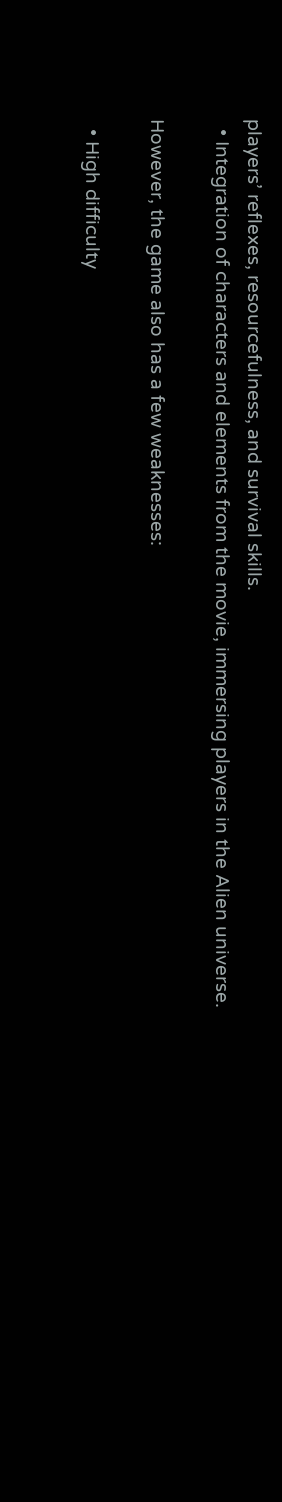players’ reflexes, resourcefulness, and survival skills.
  • Integration of characters and elements from the movie, immersing players in the Alien universe.

However, the game also has a few weaknesses:

  • High difficulty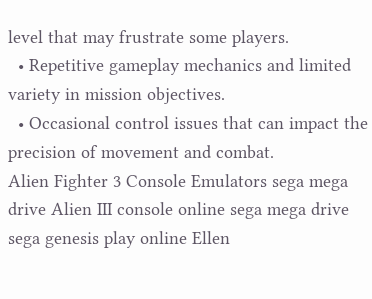level that may frustrate some players.
  • Repetitive gameplay mechanics and limited variety in mission objectives.
  • Occasional control issues that can impact the precision of movement and combat.
Alien Fighter 3 Console Emulators sega mega drive Alien III console online sega mega drive sega genesis play online Ellen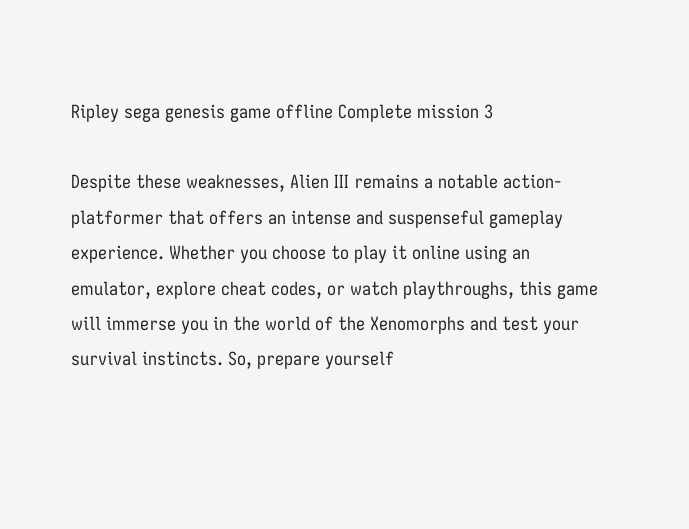Ripley sega genesis game offline Complete mission 3

Despite these weaknesses, Alien III remains a notable action-platformer that offers an intense and suspenseful gameplay experience. Whether you choose to play it online using an emulator, explore cheat codes, or watch playthroughs, this game will immerse you in the world of the Xenomorphs and test your survival instincts. So, prepare yourself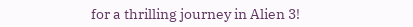for a thrilling journey in Alien 3!